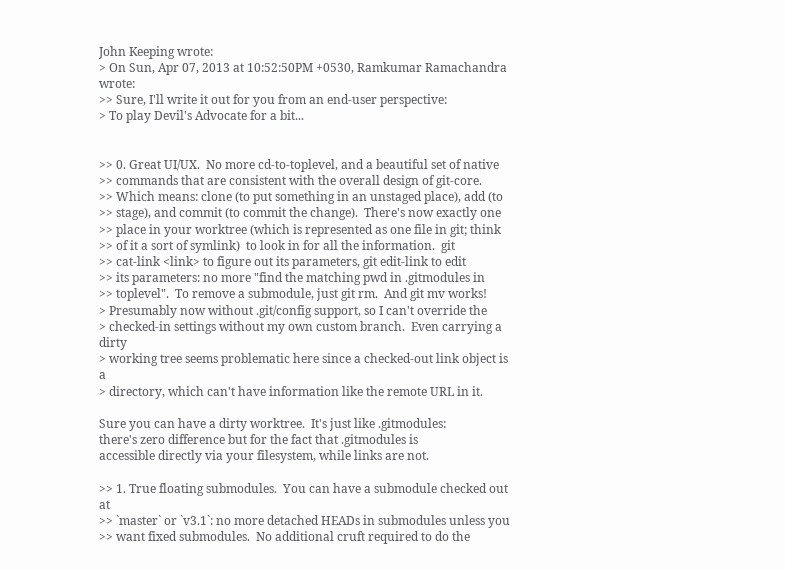John Keeping wrote:
> On Sun, Apr 07, 2013 at 10:52:50PM +0530, Ramkumar Ramachandra wrote:
>> Sure, I'll write it out for you from an end-user perspective:
> To play Devil's Advocate for a bit...


>> 0. Great UI/UX.  No more cd-to-toplevel, and a beautiful set of native
>> commands that are consistent with the overall design of git-core.
>> Which means: clone (to put something in an unstaged place), add (to
>> stage), and commit (to commit the change).  There's now exactly one
>> place in your worktree (which is represented as one file in git; think
>> of it a sort of symlink)  to look in for all the information.  git
>> cat-link <link> to figure out its parameters, git edit-link to edit
>> its parameters: no more "find the matching pwd in .gitmodules in
>> toplevel".  To remove a submodule, just git rm.  And git mv works!
> Presumably now without .git/config support, so I can't override the
> checked-in settings without my own custom branch.  Even carrying a dirty
> working tree seems problematic here since a checked-out link object is a
> directory, which can't have information like the remote URL in it.

Sure you can have a dirty worktree.  It's just like .gitmodules:
there's zero difference but for the fact that .gitmodules is
accessible directly via your filesystem, while links are not.

>> 1. True floating submodules.  You can have a submodule checked out at
>> `master` or `v3.1`: no more detached HEADs in submodules unless you
>> want fixed submodules.  No additional cruft required to do the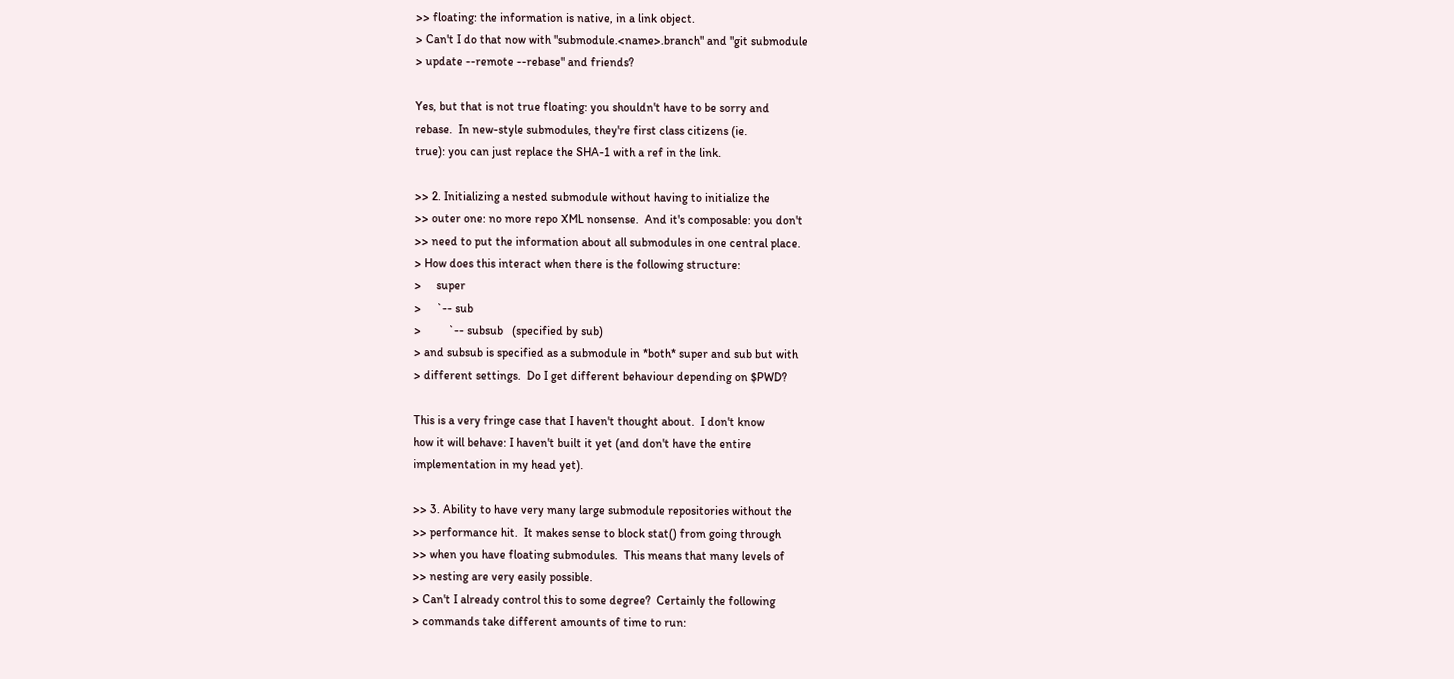>> floating: the information is native, in a link object.
> Can't I do that now with "submodule.<name>.branch" and "git submodule
> update --remote --rebase" and friends?

Yes, but that is not true floating: you shouldn't have to be sorry and
rebase.  In new-style submodules, they're first class citizens (ie.
true): you can just replace the SHA-1 with a ref in the link.

>> 2. Initializing a nested submodule without having to initialize the
>> outer one: no more repo XML nonsense.  And it's composable: you don't
>> need to put the information about all submodules in one central place.
> How does this interact when there is the following structure:
>     super
>     `-- sub
>         `-- subsub   (specified by sub)
> and subsub is specified as a submodule in *both* super and sub but with
> different settings.  Do I get different behaviour depending on $PWD?

This is a very fringe case that I haven't thought about.  I don't know
how it will behave: I haven't built it yet (and don't have the entire
implementation in my head yet).

>> 3. Ability to have very many large submodule repositories without the
>> performance hit.  It makes sense to block stat() from going through
>> when you have floating submodules.  This means that many levels of
>> nesting are very easily possible.
> Can't I already control this to some degree?  Certainly the following
> commands take different amounts of time to run: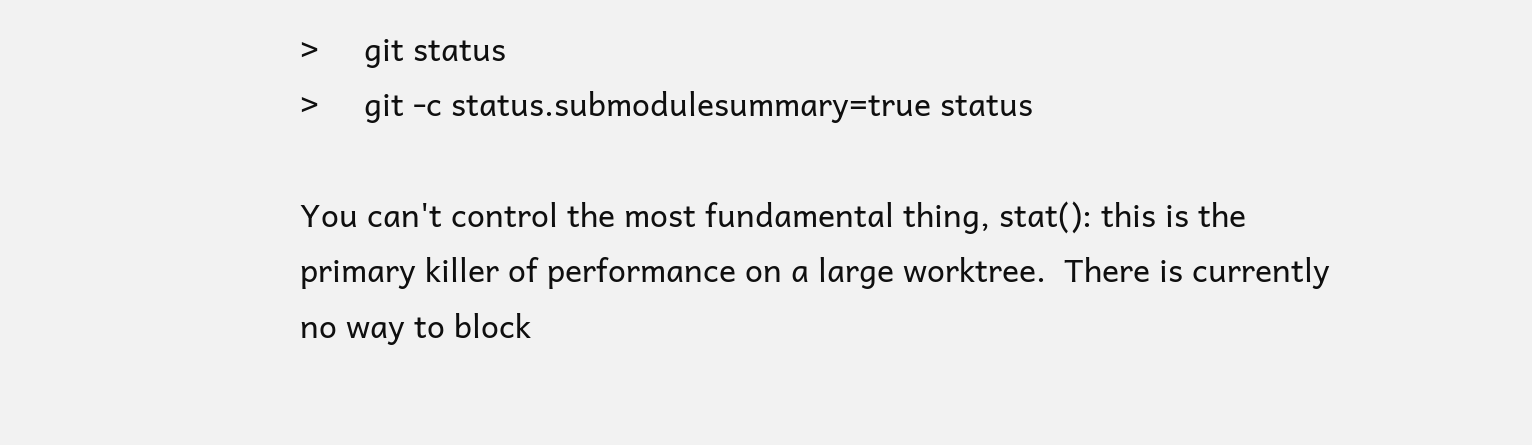>     git status
>     git -c status.submodulesummary=true status

You can't control the most fundamental thing, stat(): this is the
primary killer of performance on a large worktree.  There is currently
no way to block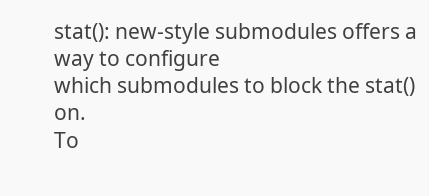stat(): new-style submodules offers a way to configure
which submodules to block the stat() on.
To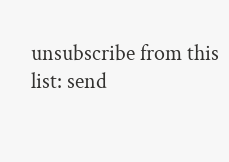unsubscribe from this list: send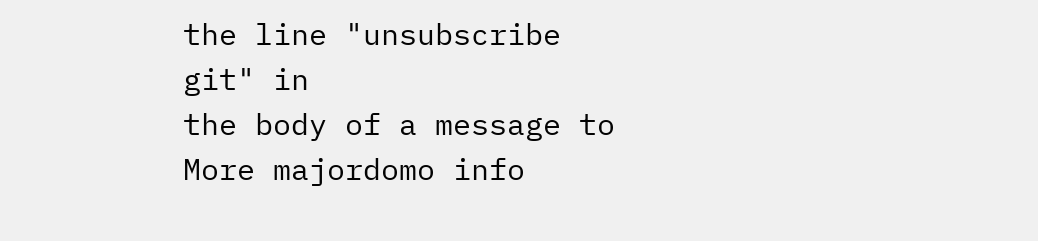the line "unsubscribe git" in
the body of a message to
More majordomo info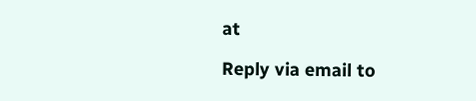at

Reply via email to